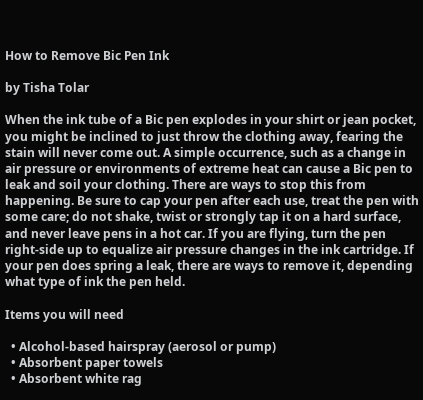How to Remove Bic Pen Ink

by Tisha Tolar

When the ink tube of a Bic pen explodes in your shirt or jean pocket, you might be inclined to just throw the clothing away, fearing the stain will never come out. A simple occurrence, such as a change in air pressure or environments of extreme heat can cause a Bic pen to leak and soil your clothing. There are ways to stop this from happening. Be sure to cap your pen after each use, treat the pen with some care; do not shake, twist or strongly tap it on a hard surface, and never leave pens in a hot car. If you are flying, turn the pen right-side up to equalize air pressure changes in the ink cartridge. If your pen does spring a leak, there are ways to remove it, depending what type of ink the pen held.

Items you will need

  • Alcohol-based hairspray (aerosol or pump)
  • Absorbent paper towels
  • Absorbent white rag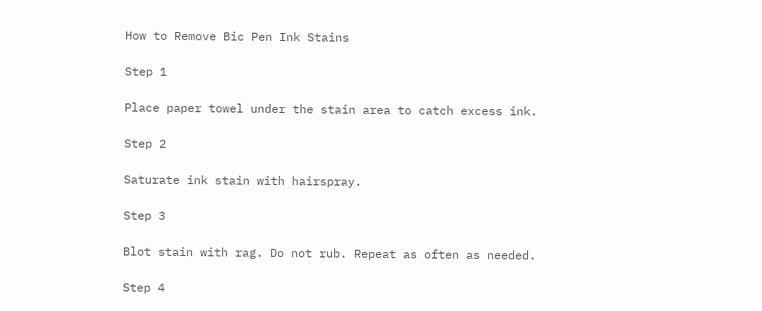How to Remove Bic Pen Ink Stains

Step 1

Place paper towel under the stain area to catch excess ink.

Step 2

Saturate ink stain with hairspray.

Step 3

Blot stain with rag. Do not rub. Repeat as often as needed.

Step 4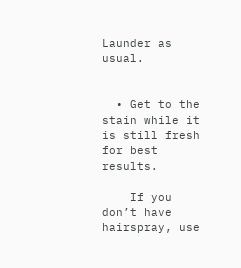Launder as usual.


  • Get to the stain while it is still fresh for best results.

    If you don’t have hairspray, use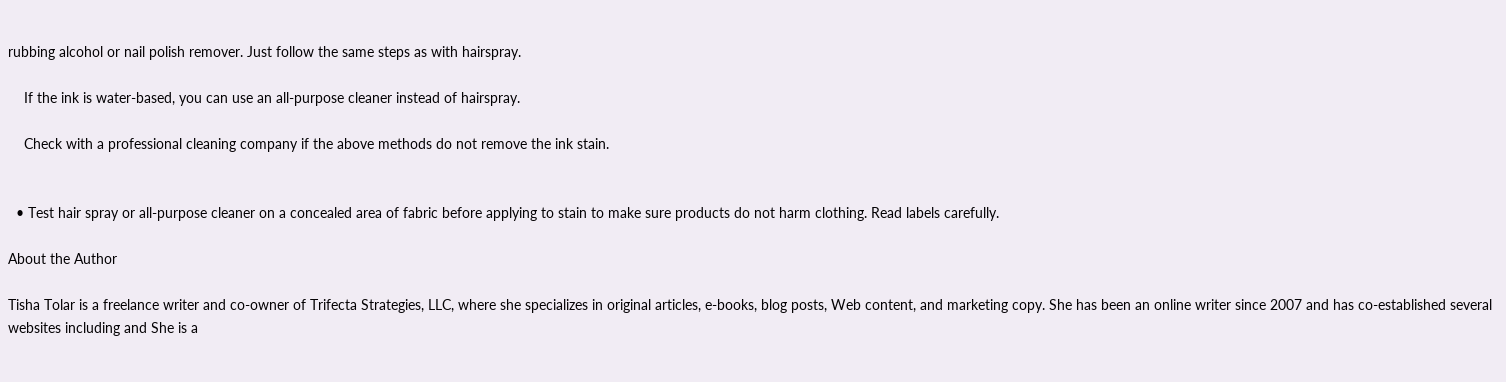rubbing alcohol or nail polish remover. Just follow the same steps as with hairspray.

    If the ink is water-based, you can use an all-purpose cleaner instead of hairspray.

    Check with a professional cleaning company if the above methods do not remove the ink stain.


  • Test hair spray or all-purpose cleaner on a concealed area of fabric before applying to stain to make sure products do not harm clothing. Read labels carefully.

About the Author

Tisha Tolar is a freelance writer and co-owner of Trifecta Strategies, LLC, where she specializes in original articles, e-books, blog posts, Web content, and marketing copy. She has been an online writer since 2007 and has co-established several websites including and She is a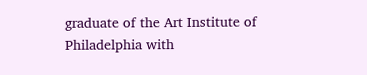graduate of the Art Institute of Philadelphia with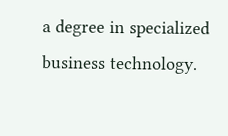a degree in specialized business technology.